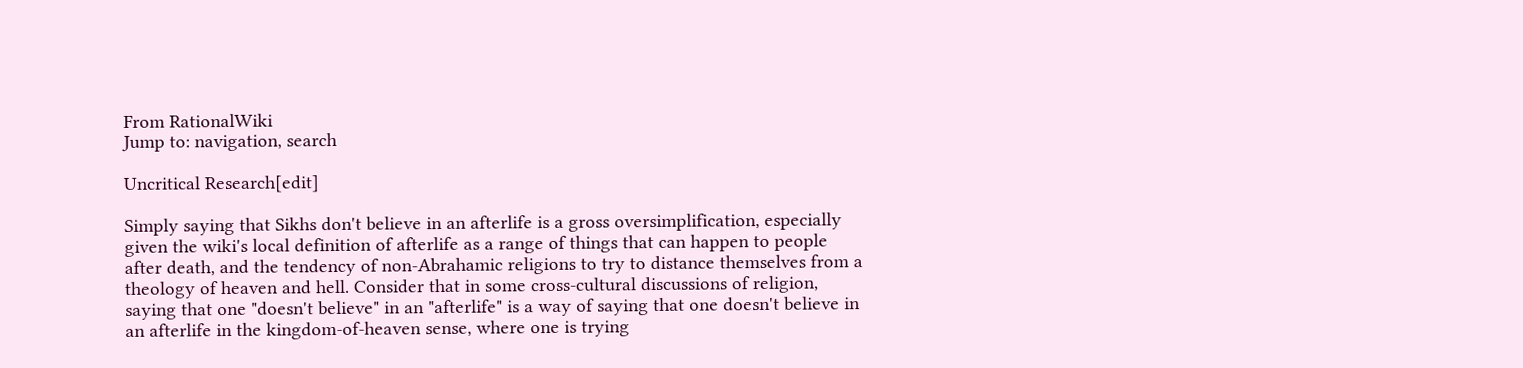From RationalWiki
Jump to: navigation, search

Uncritical Research[edit]

Simply saying that Sikhs don't believe in an afterlife is a gross oversimplification, especially given the wiki's local definition of afterlife as a range of things that can happen to people after death, and the tendency of non-Abrahamic religions to try to distance themselves from a theology of heaven and hell. Consider that in some cross-cultural discussions of religion, saying that one "doesn't believe" in an "afterlife" is a way of saying that one doesn't believe in an afterlife in the kingdom-of-heaven sense, where one is trying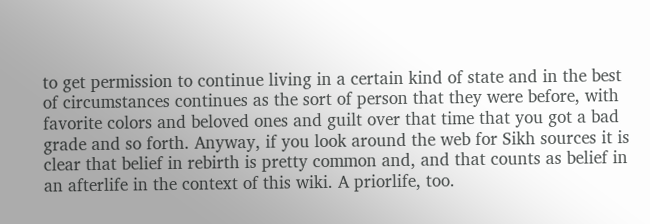to get permission to continue living in a certain kind of state and in the best of circumstances continues as the sort of person that they were before, with favorite colors and beloved ones and guilt over that time that you got a bad grade and so forth. Anyway, if you look around the web for Sikh sources it is clear that belief in rebirth is pretty common and, and that counts as belief in an afterlife in the context of this wiki. A priorlife, too.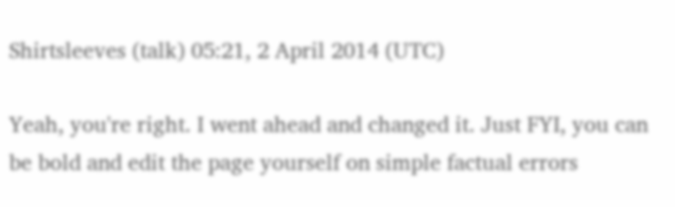Shirtsleeves (talk) 05:21, 2 April 2014 (UTC)

Yeah, you're right. I went ahead and changed it. Just FYI, you can be bold and edit the page yourself on simple factual errors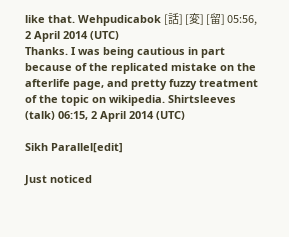like that. Wehpudicabok [話] [変] [留] 05:56, 2 April 2014 (UTC)
Thanks. I was being cautious in part because of the replicated mistake on the afterlife page, and pretty fuzzy treatment of the topic on wikipedia. Shirtsleeves (talk) 06:15, 2 April 2014 (UTC)

Sikh Parallel[edit]

Just noticed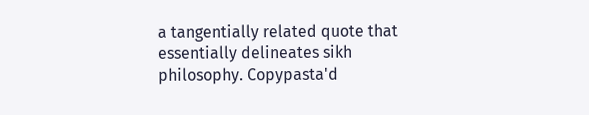a tangentially related quote that essentially delineates sikh philosophy. Copypasta'd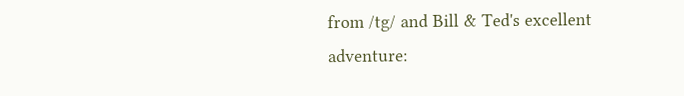from /tg/ and Bill & Ted's excellent adventure: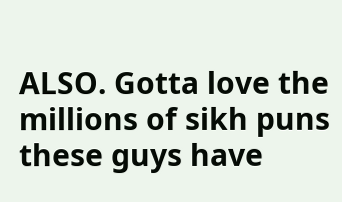ALSO. Gotta love the millions of sikh puns these guys have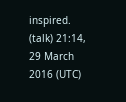inspired. (talk) 21:14, 29 March 2016 (UTC)